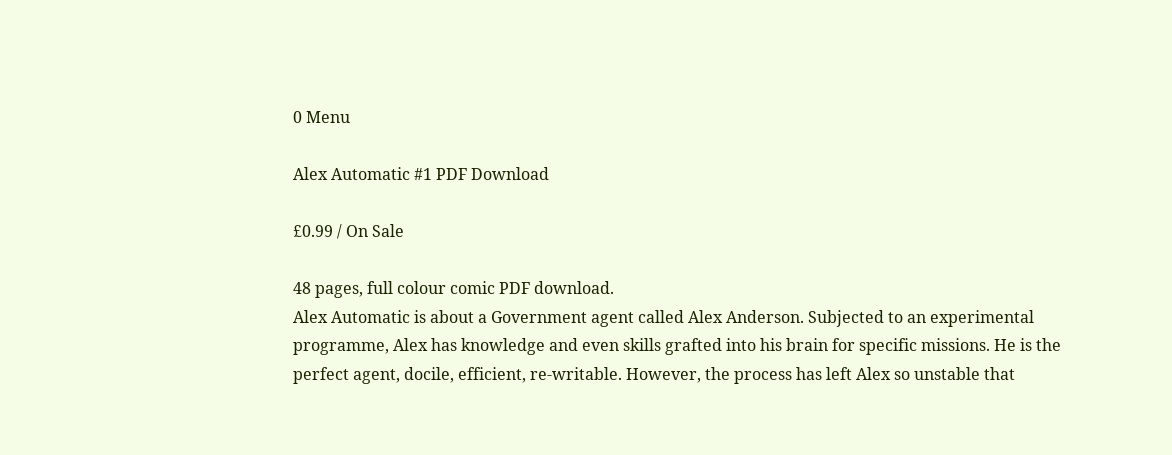0 Menu

Alex Automatic #1 PDF Download

£0.99 / On Sale

48 pages, full colour comic PDF download.
Alex Automatic is about a Government agent called Alex Anderson. Subjected to an experimental programme, Alex has knowledge and even skills grafted into his brain for specific missions. He is the perfect agent, docile, efficient, re-writable. However, the process has left Alex so unstable that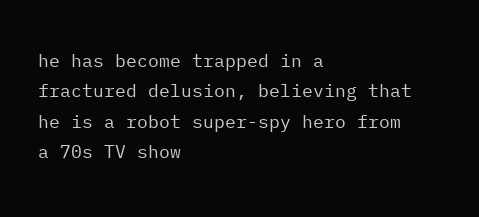he has become trapped in a fractured delusion, believing that he is a robot super-spy hero from a 70s TV show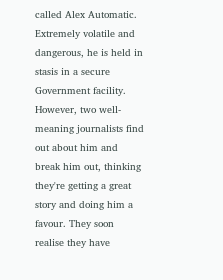called Alex Automatic. Extremely volatile and dangerous, he is held in stasis in a secure Government facility. However, two well-meaning journalists find out about him and break him out, thinking they're getting a great story and doing him a favour. They soon realise they have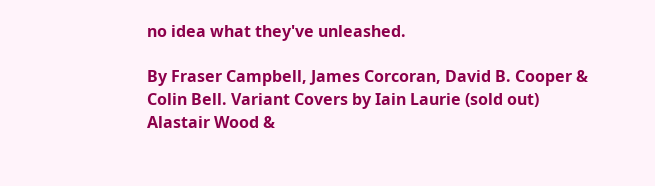no idea what they've unleashed.

By Fraser Campbell, James Corcoran, David B. Cooper & Colin Bell. Variant Covers by Iain Laurie (sold out) Alastair Wood &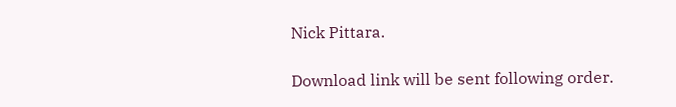Nick Pittara.

Download link will be sent following order.